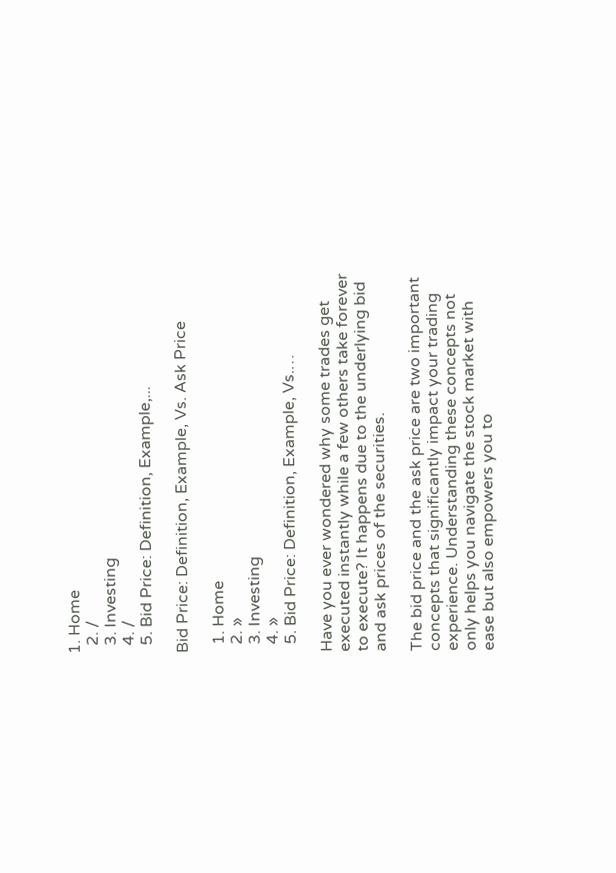1. Home
  2. /
  3. Investing
  4. /
  5. Bid Price: Definition, Example,...

Bid Price: Definition, Example, Vs. Ask Price

  1. Home
  2. »
  3. Investing
  4. »
  5. Bid Price: Definition, Example, Vs.…

Have you ever wondered why some trades get executed instantly while a few others take forever to execute? It happens due to the underlying bid and ask prices of the securities.

The bid price and the ask price are two important concepts that significantly impact your trading experience. Understanding these concepts not only helps you navigate the stock market with ease but also empowers you to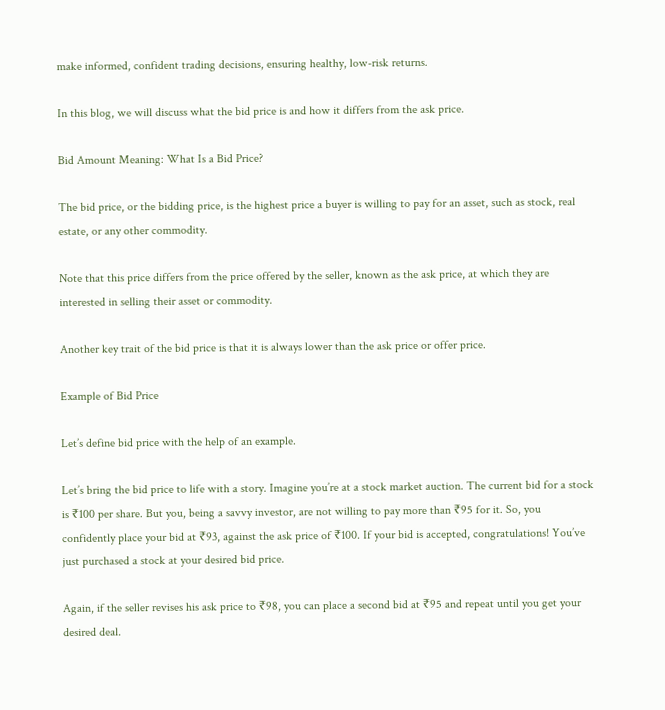make informed, confident trading decisions, ensuring healthy, low-risk returns.

In this blog, we will discuss what the bid price is and how it differs from the ask price.

Bid Amount Meaning: What Is a Bid Price?

The bid price, or the bidding price, is the highest price a buyer is willing to pay for an asset, such as stock, real estate, or any other commodity.

Note that this price differs from the price offered by the seller, known as the ask price, at which they are interested in selling their asset or commodity.

Another key trait of the bid price is that it is always lower than the ask price or offer price.

Example of Bid Price

Let’s define bid price with the help of an example.

Let’s bring the bid price to life with a story. Imagine you’re at a stock market auction. The current bid for a stock is ₹100 per share. But you, being a savvy investor, are not willing to pay more than ₹95 for it. So, you confidently place your bid at ₹93, against the ask price of ₹100. If your bid is accepted, congratulations! You’ve just purchased a stock at your desired bid price.

Again, if the seller revises his ask price to ₹98, you can place a second bid at ₹95 and repeat until you get your desired deal.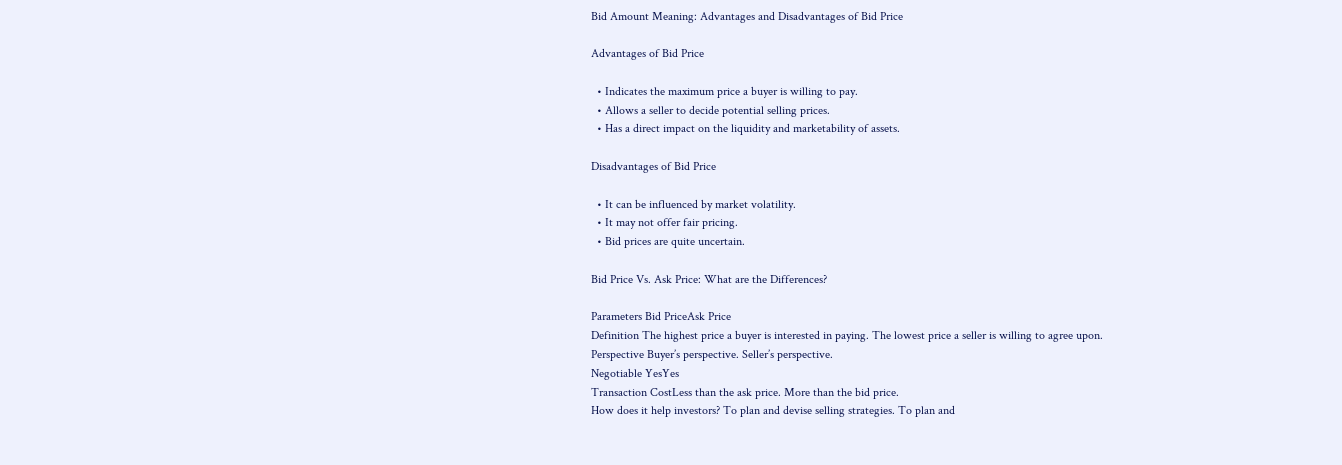Bid Amount Meaning: Advantages and Disadvantages of Bid Price

Advantages of Bid Price

  • Indicates the maximum price a buyer is willing to pay.
  • Allows a seller to decide potential selling prices.
  • Has a direct impact on the liquidity and marketability of assets.

Disadvantages of Bid Price

  • It can be influenced by market volatility.
  • It may not offer fair pricing.
  • Bid prices are quite uncertain.

Bid Price Vs. Ask Price: What are the Differences?

Parameters Bid PriceAsk Price
Definition The highest price a buyer is interested in paying. The lowest price a seller is willing to agree upon.
Perspective Buyer’s perspective. Seller’s perspective.
Negotiable YesYes
Transaction CostLess than the ask price. More than the bid price.
How does it help investors? To plan and devise selling strategies. To plan and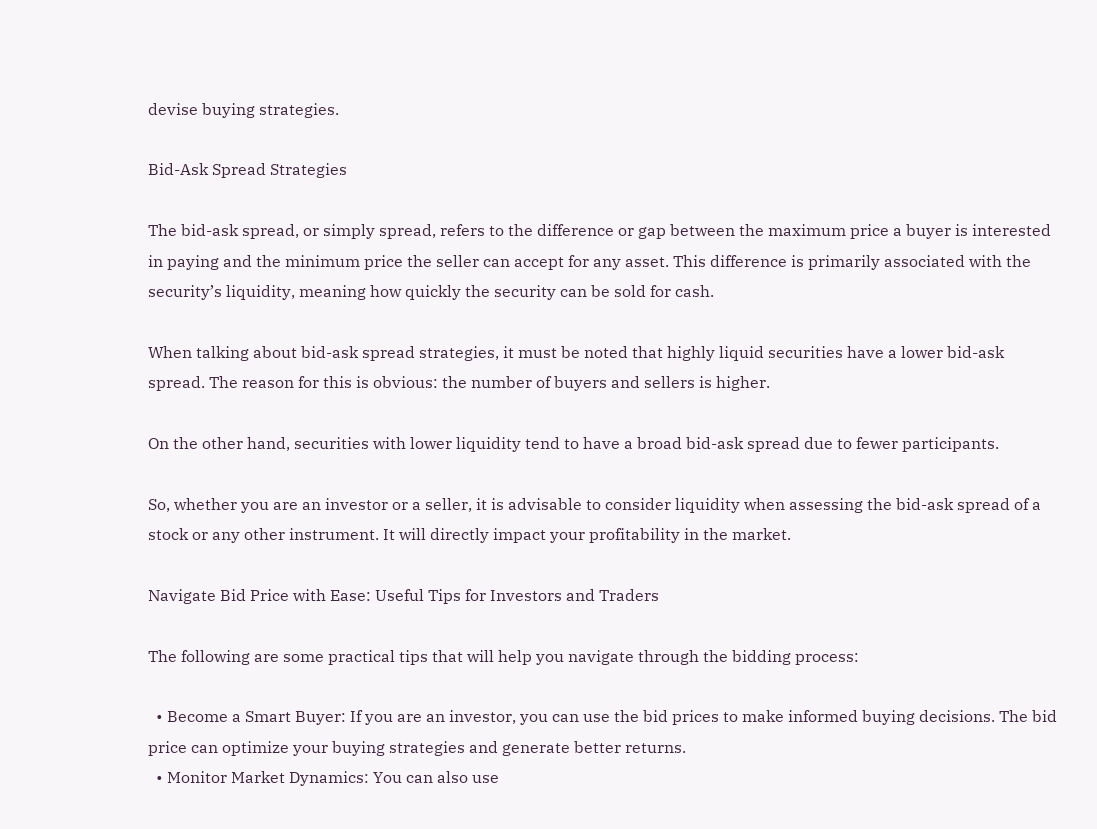devise buying strategies.

Bid-Ask Spread Strategies

The bid-ask spread, or simply spread, refers to the difference or gap between the maximum price a buyer is interested in paying and the minimum price the seller can accept for any asset. This difference is primarily associated with the security’s liquidity, meaning how quickly the security can be sold for cash.

When talking about bid-ask spread strategies, it must be noted that highly liquid securities have a lower bid-ask spread. The reason for this is obvious: the number of buyers and sellers is higher.

On the other hand, securities with lower liquidity tend to have a broad bid-ask spread due to fewer participants.

So, whether you are an investor or a seller, it is advisable to consider liquidity when assessing the bid-ask spread of a stock or any other instrument. It will directly impact your profitability in the market.

Navigate Bid Price with Ease: Useful Tips for Investors and Traders

The following are some practical tips that will help you navigate through the bidding process:

  • Become a Smart Buyer: If you are an investor, you can use the bid prices to make informed buying decisions. The bid price can optimize your buying strategies and generate better returns.
  • Monitor Market Dynamics: You can also use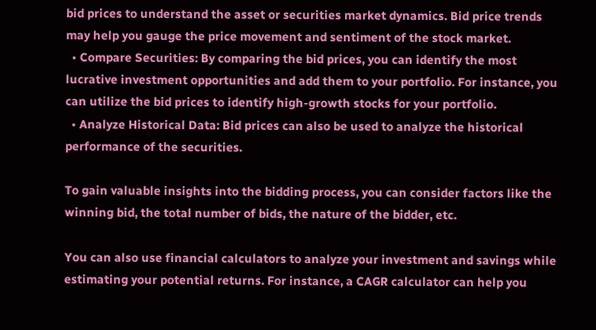bid prices to understand the asset or securities market dynamics. Bid price trends may help you gauge the price movement and sentiment of the stock market.
  • Compare Securities: By comparing the bid prices, you can identify the most lucrative investment opportunities and add them to your portfolio. For instance, you can utilize the bid prices to identify high-growth stocks for your portfolio.
  • Analyze Historical Data: Bid prices can also be used to analyze the historical performance of the securities.

To gain valuable insights into the bidding process, you can consider factors like the winning bid, the total number of bids, the nature of the bidder, etc.

You can also use financial calculators to analyze your investment and savings while estimating your potential returns. For instance, a CAGR calculator can help you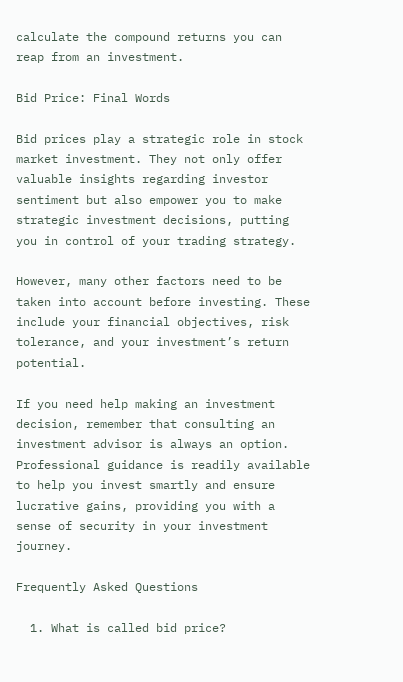calculate the compound returns you can reap from an investment.

Bid Price: Final Words

Bid prices play a strategic role in stock market investment. They not only offer valuable insights regarding investor sentiment but also empower you to make strategic investment decisions, putting you in control of your trading strategy.

However, many other factors need to be taken into account before investing. These include your financial objectives, risk tolerance, and your investment’s return potential.

If you need help making an investment decision, remember that consulting an investment advisor is always an option. Professional guidance is readily available to help you invest smartly and ensure lucrative gains, providing you with a sense of security in your investment journey.

Frequently Asked Questions

  1. What is called bid price?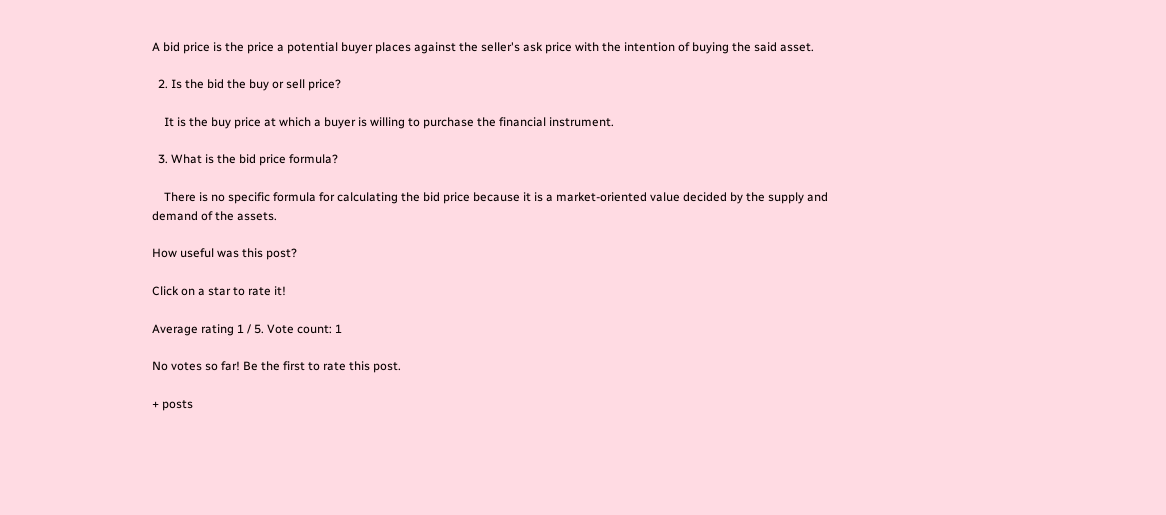A bid price is the price a potential buyer places against the seller's ask price with the intention of buying the said asset.

  2. Is the bid the buy or sell price?

    It is the buy price at which a buyer is willing to purchase the financial instrument.

  3. What is the bid price formula?

    There is no specific formula for calculating the bid price because it is a market-oriented value decided by the supply and demand of the assets.

How useful was this post?

Click on a star to rate it!

Average rating 1 / 5. Vote count: 1

No votes so far! Be the first to rate this post.

+ posts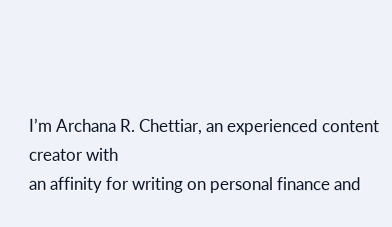I’m Archana R. Chettiar, an experienced content creator with
an affinity for writing on personal finance and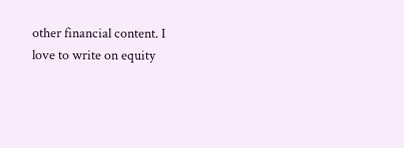other financial content. I
love to write on equity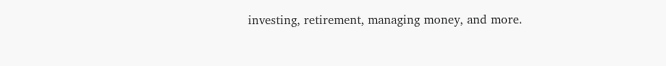investing, retirement, managing money, and more.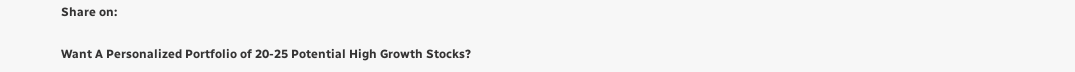Share on:

Want A Personalized Portfolio of 20-25 Potential High Growth Stocks?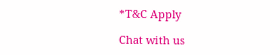*T&C Apply

Chat with us